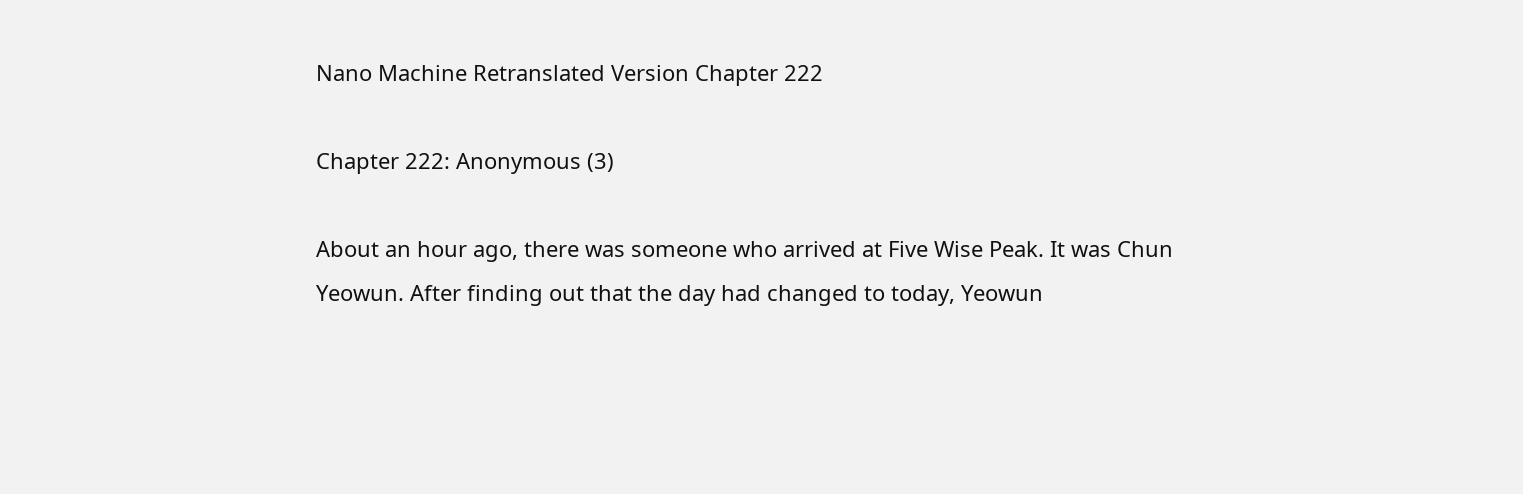Nano Machine Retranslated Version Chapter 222

Chapter 222: Anonymous (3)

About an hour ago, there was someone who arrived at Five Wise Peak. It was Chun Yeowun. After finding out that the day had changed to today, Yeowun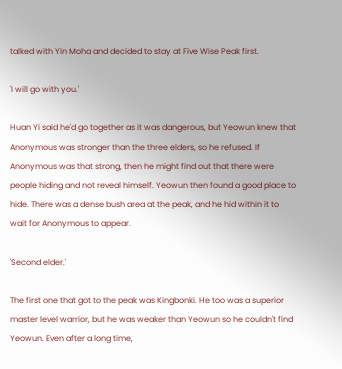talked with Yin Moha and decided to stay at Five Wise Peak first.

'I will go with you.'

Huan Yi said he'd go together as it was dangerous, but Yeowun knew that Anonymous was stronger than the three elders, so he refused. If Anonymous was that strong, then he might find out that there were people hiding and not reveal himself. Yeowun then found a good place to hide. There was a dense bush area at the peak, and he hid within it to wait for Anonymous to appear.

'Second elder.'

The first one that got to the peak was Kingbonki. He too was a superior master level warrior, but he was weaker than Yeowun so he couldn't find Yeowun. Even after a long time,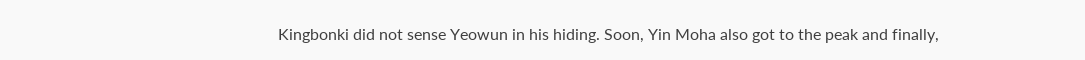Kingbonki did not sense Yeowun in his hiding. Soon, Yin Moha also got to the peak and finally,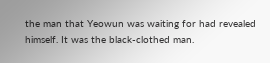the man that Yeowun was waiting for had revealed himself. It was the black-clothed man.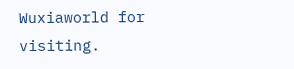Wuxiaworld for visiting.